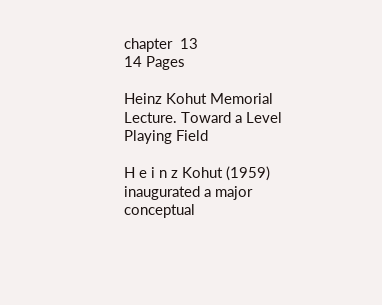chapter  13
14 Pages

Heinz Kohut Memorial Lecture. Toward a Level Playing Field

H e i n z Kohut (1959) inaugurated a major conceptual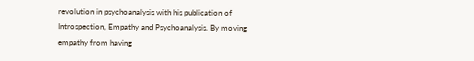revolution in psychoanalysis with his publication of Introspection, Empathy and Psychoanalysis. By moving empathy from having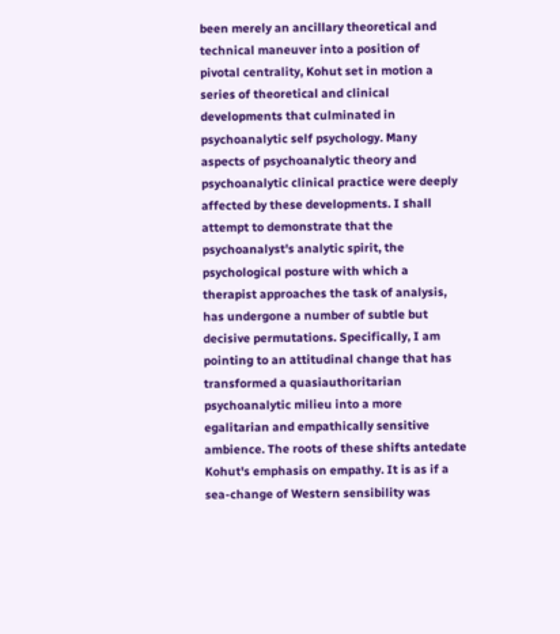been merely an ancillary theoretical and technical maneuver into a position of pivotal centrality, Kohut set in motion a series of theoretical and clinical developments that culminated in psychoanalytic self psychology. Many aspects of psychoanalytic theory and psychoanalytic clinical practice were deeply affected by these developments. I shall attempt to demonstrate that the psychoanalyst's analytic spirit, the psychological posture with which a therapist approaches the task of analysis, has undergone a number of subtle but decisive permutations. Specifically, I am pointing to an attitudinal change that has transformed a quasiauthoritarian psychoanalytic milieu into a more egalitarian and empathically sensitive ambience. The roots of these shifts antedate Kohut's emphasis on empathy. It is as if a sea-change of Western sensibility was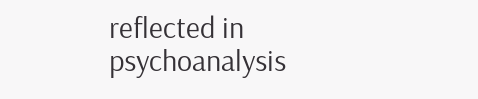reflected in psychoanalysis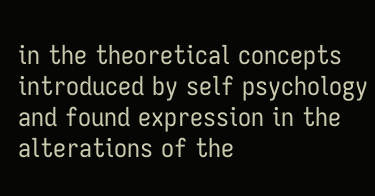in the theoretical concepts introduced by self psychology and found expression in the alterations of the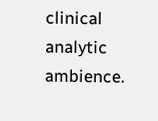clinical analytic ambience.